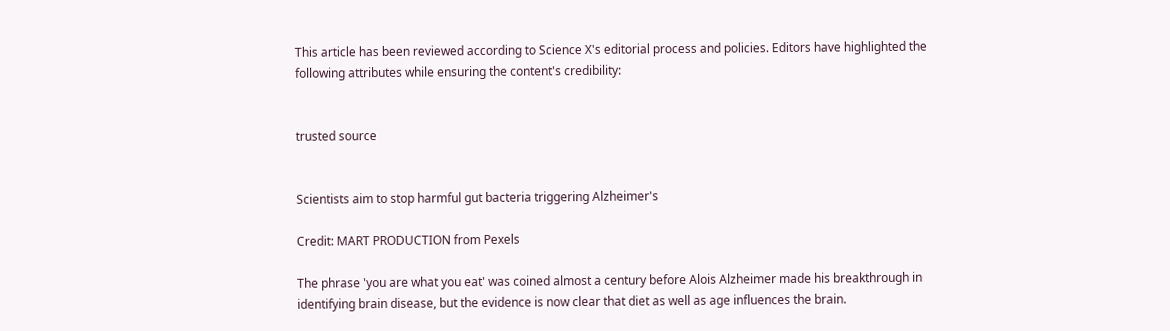This article has been reviewed according to Science X's editorial process and policies. Editors have highlighted the following attributes while ensuring the content's credibility:


trusted source


Scientists aim to stop harmful gut bacteria triggering Alzheimer's

Credit: MART PRODUCTION from Pexels

The phrase 'you are what you eat' was coined almost a century before Alois Alzheimer made his breakthrough in identifying brain disease, but the evidence is now clear that diet as well as age influences the brain.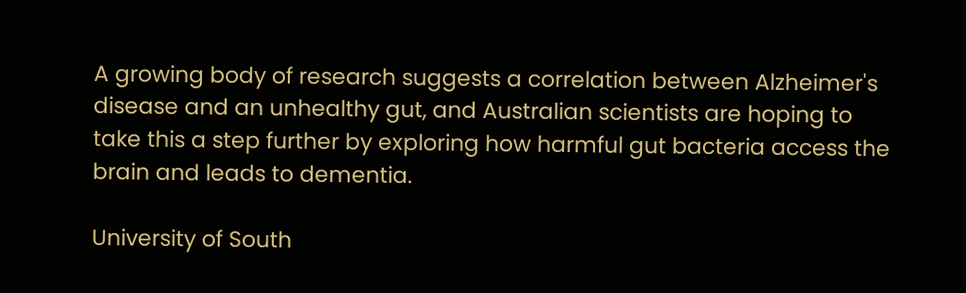A growing body of research suggests a correlation between Alzheimer's disease and an unhealthy gut, and Australian scientists are hoping to take this a step further by exploring how harmful gut bacteria access the brain and leads to dementia.

University of South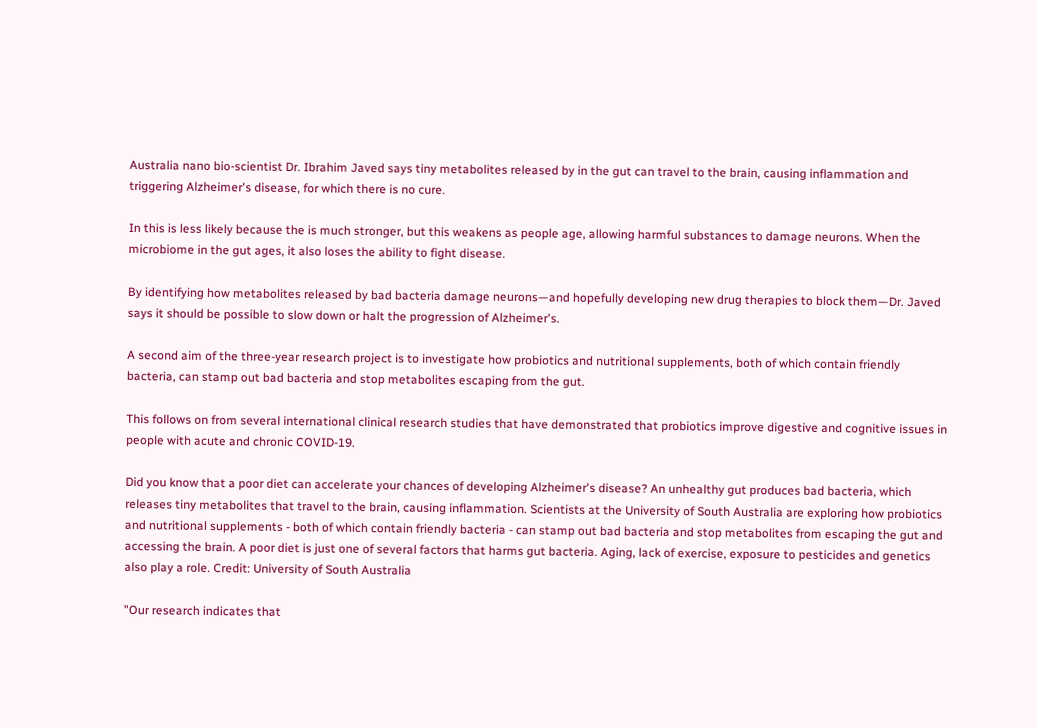Australia nano bio-scientist Dr. Ibrahim Javed says tiny metabolites released by in the gut can travel to the brain, causing inflammation and triggering Alzheimer's disease, for which there is no cure.

In this is less likely because the is much stronger, but this weakens as people age, allowing harmful substances to damage neurons. When the microbiome in the gut ages, it also loses the ability to fight disease.

By identifying how metabolites released by bad bacteria damage neurons—and hopefully developing new drug therapies to block them—Dr. Javed says it should be possible to slow down or halt the progression of Alzheimer's.

A second aim of the three-year research project is to investigate how probiotics and nutritional supplements, both of which contain friendly bacteria, can stamp out bad bacteria and stop metabolites escaping from the gut.

This follows on from several international clinical research studies that have demonstrated that probiotics improve digestive and cognitive issues in people with acute and chronic COVID-19.

Did you know that a poor diet can accelerate your chances of developing Alzheimer's disease? An unhealthy gut produces bad bacteria, which releases tiny metabolites that travel to the brain, causing inflammation. Scientists at the University of South Australia are exploring how probiotics and nutritional supplements - both of which contain friendly bacteria - can stamp out bad bacteria and stop metabolites from escaping the gut and accessing the brain. A poor diet is just one of several factors that harms gut bacteria. Aging, lack of exercise, exposure to pesticides and genetics also play a role. Credit: University of South Australia

"Our research indicates that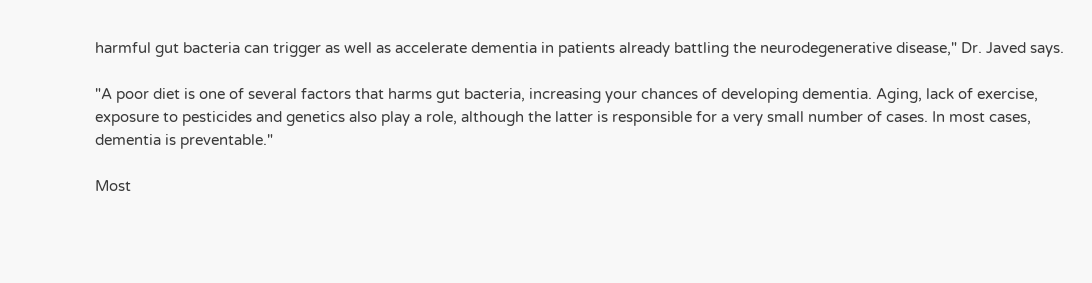harmful gut bacteria can trigger as well as accelerate dementia in patients already battling the neurodegenerative disease," Dr. Javed says.

"A poor diet is one of several factors that harms gut bacteria, increasing your chances of developing dementia. Aging, lack of exercise, exposure to pesticides and genetics also play a role, although the latter is responsible for a very small number of cases. In most cases, dementia is preventable."

Most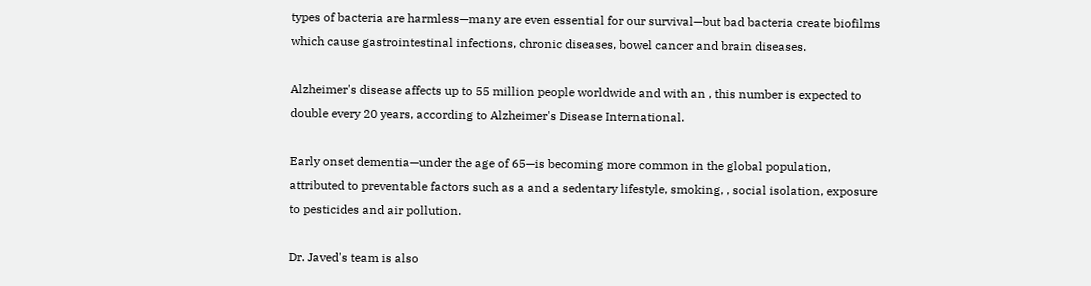types of bacteria are harmless—many are even essential for our survival—but bad bacteria create biofilms which cause gastrointestinal infections, chronic diseases, bowel cancer and brain diseases.

Alzheimer's disease affects up to 55 million people worldwide and with an , this number is expected to double every 20 years, according to Alzheimer's Disease International.

Early onset dementia—under the age of 65—is becoming more common in the global population, attributed to preventable factors such as a and a sedentary lifestyle, smoking, , social isolation, exposure to pesticides and air pollution.

Dr. Javed's team is also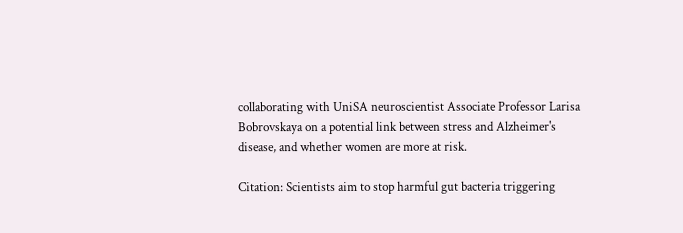collaborating with UniSA neuroscientist Associate Professor Larisa Bobrovskaya on a potential link between stress and Alzheimer's disease, and whether women are more at risk.

Citation: Scientists aim to stop harmful gut bacteria triggering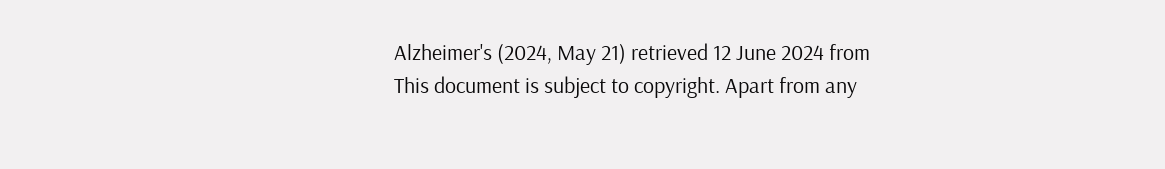Alzheimer's (2024, May 21) retrieved 12 June 2024 from
This document is subject to copyright. Apart from any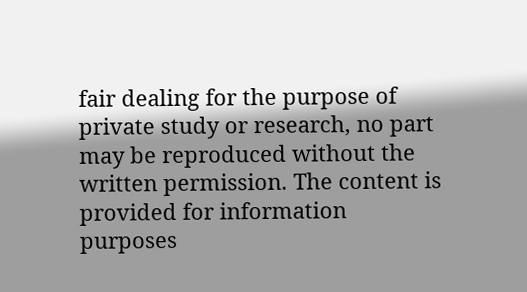fair dealing for the purpose of private study or research, no part may be reproduced without the written permission. The content is provided for information purposes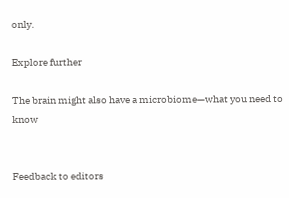only.

Explore further

The brain might also have a microbiome—what you need to know


Feedback to editors